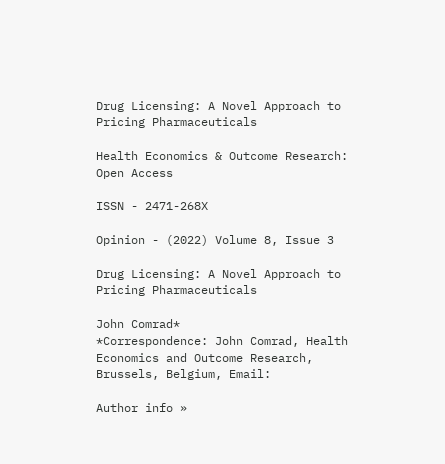Drug Licensing: A Novel Approach to Pricing Pharmaceuticals

Health Economics & Outcome Research: Open Access

ISSN - 2471-268X

Opinion - (2022) Volume 8, Issue 3

Drug Licensing: A Novel Approach to Pricing Pharmaceuticals

John Comrad*
*Correspondence: John Comrad, Health Economics and Outcome Research, Brussels, Belgium, Email:

Author info »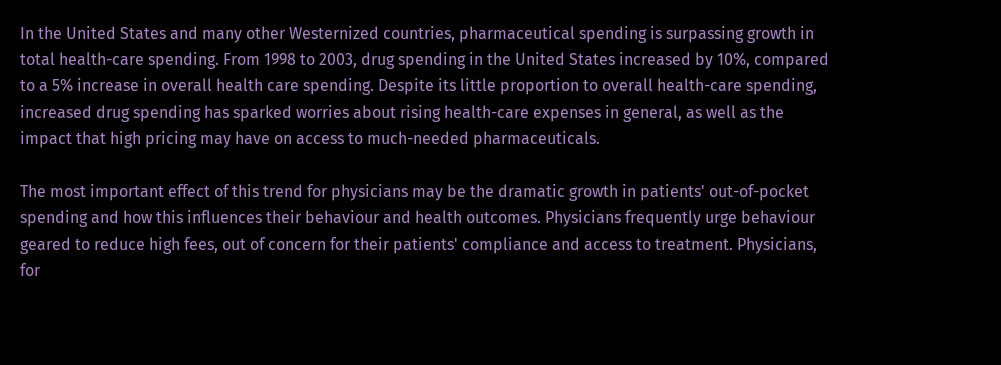In the United States and many other Westernized countries, pharmaceutical spending is surpassing growth in total health-care spending. From 1998 to 2003, drug spending in the United States increased by 10%, compared to a 5% increase in overall health care spending. Despite its little proportion to overall health-care spending, increased drug spending has sparked worries about rising health-care expenses in general, as well as the impact that high pricing may have on access to much-needed pharmaceuticals.

The most important effect of this trend for physicians may be the dramatic growth in patients' out-of-pocket spending and how this influences their behaviour and health outcomes. Physicians frequently urge behaviour geared to reduce high fees, out of concern for their patients' compliance and access to treatment. Physicians, for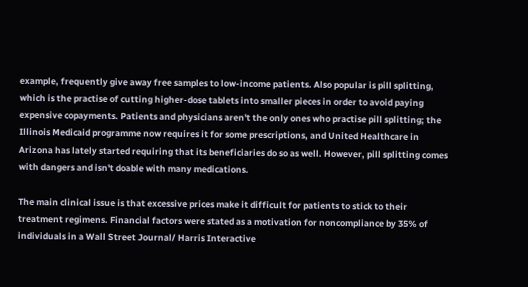example, frequently give away free samples to low-income patients. Also popular is pill splitting, which is the practise of cutting higher-dose tablets into smaller pieces in order to avoid paying expensive copayments. Patients and physicians aren't the only ones who practise pill splitting; the Illinois Medicaid programme now requires it for some prescriptions, and United Healthcare in Arizona has lately started requiring that its beneficiaries do so as well. However, pill splitting comes with dangers and isn't doable with many medications.

The main clinical issue is that excessive prices make it difficult for patients to stick to their treatment regimens. Financial factors were stated as a motivation for noncompliance by 35% of individuals in a Wall Street Journal/ Harris Interactive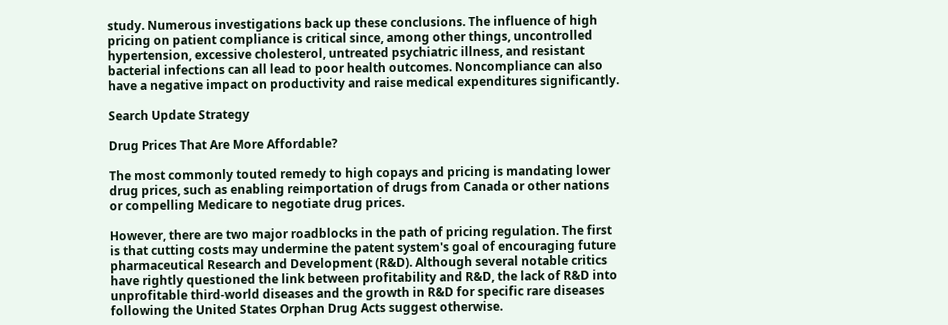study. Numerous investigations back up these conclusions. The influence of high pricing on patient compliance is critical since, among other things, uncontrolled hypertension, excessive cholesterol, untreated psychiatric illness, and resistant bacterial infections can all lead to poor health outcomes. Noncompliance can also have a negative impact on productivity and raise medical expenditures significantly.

Search Update Strategy

Drug Prices That Are More Affordable?

The most commonly touted remedy to high copays and pricing is mandating lower drug prices, such as enabling reimportation of drugs from Canada or other nations or compelling Medicare to negotiate drug prices.

However, there are two major roadblocks in the path of pricing regulation. The first is that cutting costs may undermine the patent system's goal of encouraging future pharmaceutical Research and Development (R&D). Although several notable critics have rightly questioned the link between profitability and R&D, the lack of R&D into unprofitable third-world diseases and the growth in R&D for specific rare diseases following the United States Orphan Drug Acts suggest otherwise.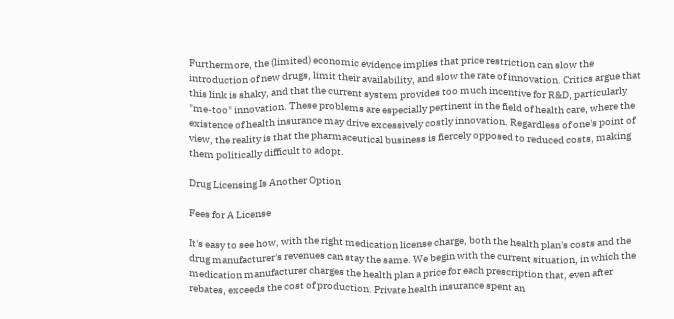Furthermore, the (limited) economic evidence implies that price restriction can slow the introduction of new drugs, limit their availability, and slow the rate of innovation. Critics argue that this link is shaky, and that the current system provides too much incentive for R&D, particularly "me-too" innovation. These problems are especially pertinent in the field of health care, where the existence of health insurance may drive excessively costly innovation. Regardless of one's point of view, the reality is that the pharmaceutical business is fiercely opposed to reduced costs, making them politically difficult to adopt.

Drug Licensing Is Another Option

Fees for A License

It's easy to see how, with the right medication license charge, both the health plan's costs and the drug manufacturer's revenues can stay the same. We begin with the current situation, in which the medication manufacturer charges the health plan a price for each prescription that, even after rebates, exceeds the cost of production. Private health insurance spent an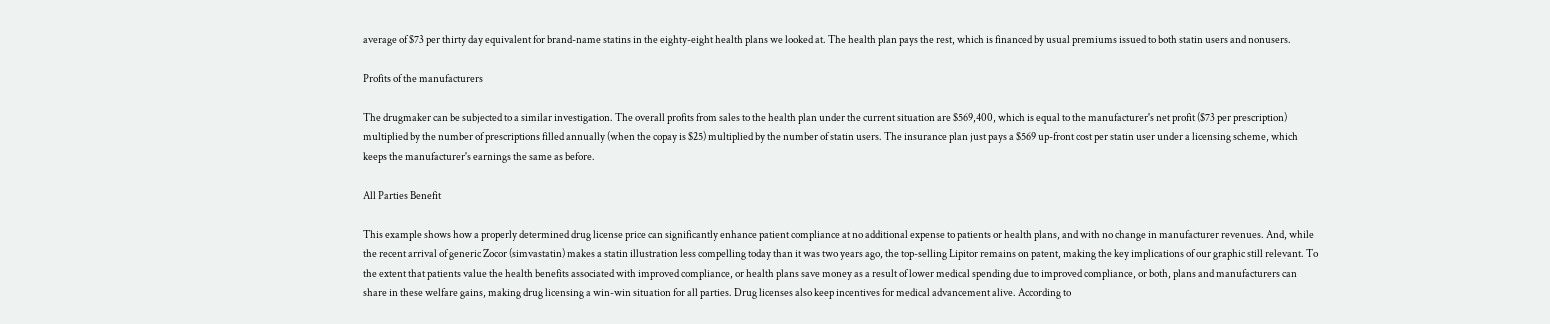average of $73 per thirty day equivalent for brand-name statins in the eighty-eight health plans we looked at. The health plan pays the rest, which is financed by usual premiums issued to both statin users and nonusers.

Profits of the manufacturers

The drugmaker can be subjected to a similar investigation. The overall profits from sales to the health plan under the current situation are $569,400, which is equal to the manufacturer's net profit ($73 per prescription) multiplied by the number of prescriptions filled annually (when the copay is $25) multiplied by the number of statin users. The insurance plan just pays a $569 up-front cost per statin user under a licensing scheme, which keeps the manufacturer's earnings the same as before.

All Parties Benefit

This example shows how a properly determined drug license price can significantly enhance patient compliance at no additional expense to patients or health plans, and with no change in manufacturer revenues. And, while the recent arrival of generic Zocor (simvastatin) makes a statin illustration less compelling today than it was two years ago, the top-selling Lipitor remains on patent, making the key implications of our graphic still relevant. To the extent that patients value the health benefits associated with improved compliance, or health plans save money as a result of lower medical spending due to improved compliance, or both, plans and manufacturers can share in these welfare gains, making drug licensing a win-win situation for all parties. Drug licenses also keep incentives for medical advancement alive. According to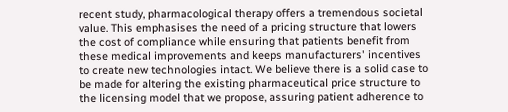recent study, pharmacological therapy offers a tremendous societal value. This emphasises the need of a pricing structure that lowers the cost of compliance while ensuring that patients benefit from these medical improvements and keeps manufacturers' incentives to create new technologies intact. We believe there is a solid case to be made for altering the existing pharmaceutical price structure to the licensing model that we propose, assuring patient adherence to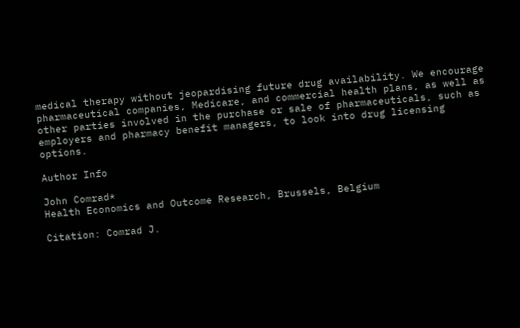medical therapy without jeopardising future drug availability. We encourage pharmaceutical companies, Medicare, and commercial health plans, as well as other parties involved in the purchase or sale of pharmaceuticals, such as employers and pharmacy benefit managers, to look into drug licensing options.

Author Info

John Comrad*
Health Economics and Outcome Research, Brussels, Belgium

Citation: Comrad J.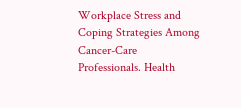Workplace Stress and Coping Strategies Among Cancer-Care Professionals. Health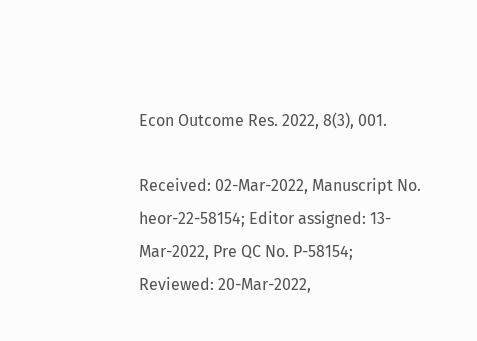Econ Outcome Res. 2022, 8(3), 001.

Received: 02-Mar-2022, Manuscript No. heor-22-58154; Editor assigned: 13-Mar-2022, Pre QC No. P-58154; Reviewed: 20-Mar-2022,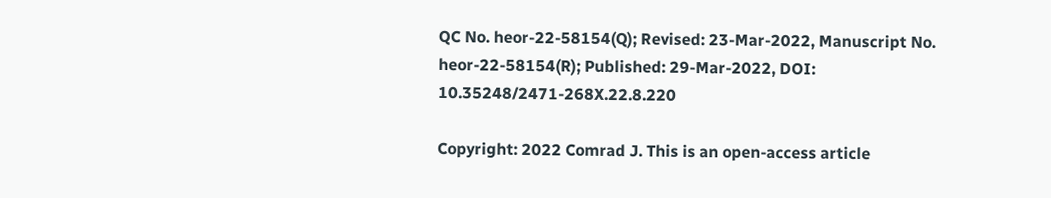QC No. heor-22-58154(Q); Revised: 23-Mar-2022, Manuscript No. heor-22-58154(R); Published: 29-Mar-2022, DOI: 10.35248/2471-268X.22.8.220

Copyright: 2022 Comrad J. This is an open-access article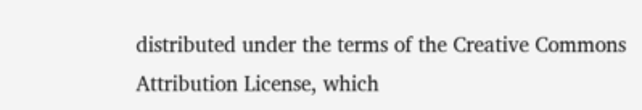distributed under the terms of the Creative Commons Attribution License, which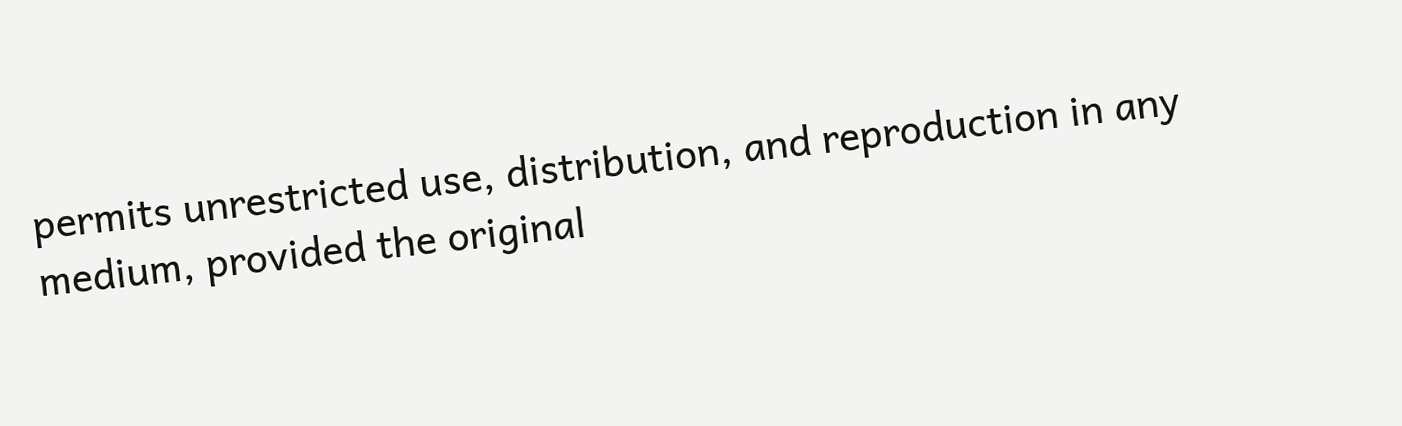permits unrestricted use, distribution, and reproduction in any medium, provided the original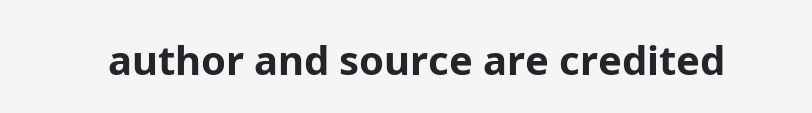author and source are credited